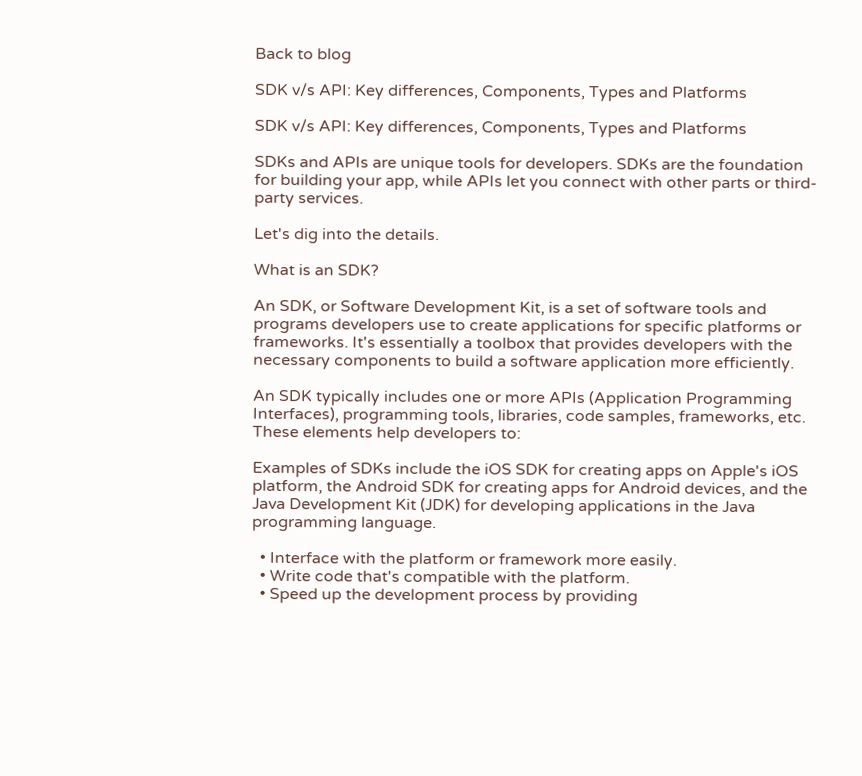Back to blog

SDK v/s API: Key differences, Components, Types and Platforms

SDK v/s API: Key differences, Components, Types and Platforms

SDKs and APIs are unique tools for developers. SDKs are the foundation for building your app, while APIs let you connect with other parts or third-party services.

Let's dig into the details.

What is an SDK?

An SDK, or Software Development Kit, is a set of software tools and programs developers use to create applications for specific platforms or frameworks. It's essentially a toolbox that provides developers with the necessary components to build a software application more efficiently.

An SDK typically includes one or more APIs (Application Programming Interfaces), programming tools, libraries, code samples, frameworks, etc. These elements help developers to:

Examples of SDKs include the iOS SDK for creating apps on Apple's iOS platform, the Android SDK for creating apps for Android devices, and the Java Development Kit (JDK) for developing applications in the Java programming language.

  • Interface with the platform or framework more easily.
  • Write code that's compatible with the platform.
  • Speed up the development process by providing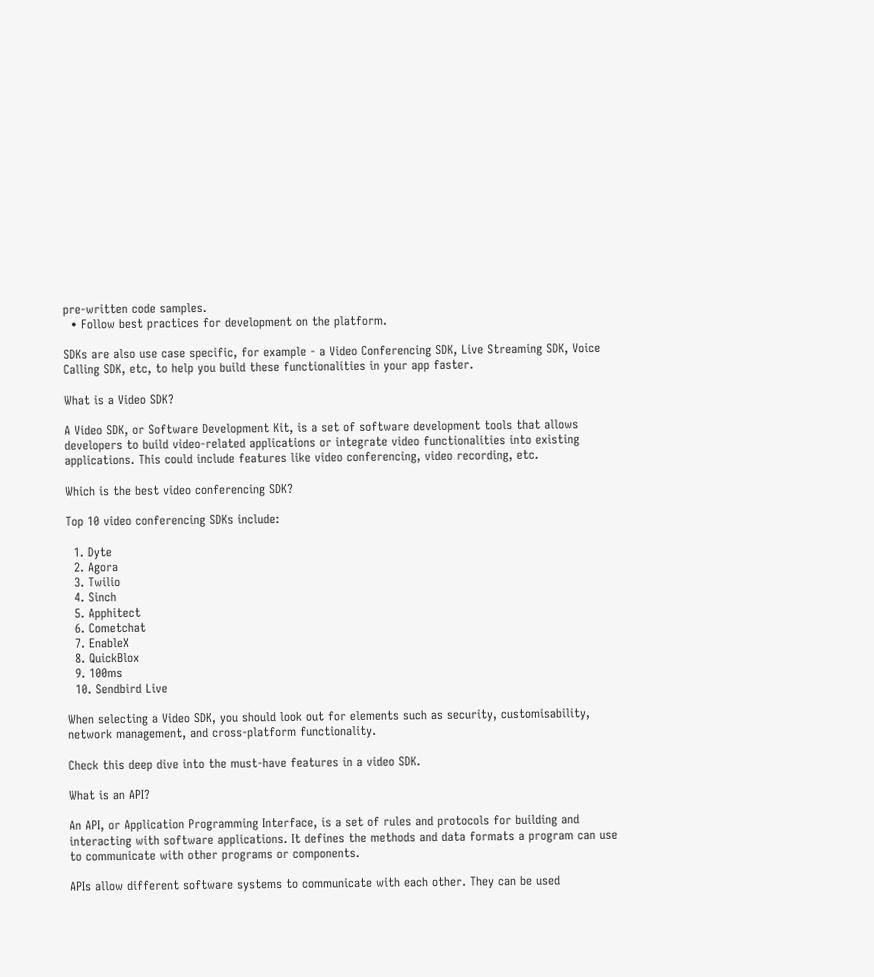pre-written code samples.
  • Follow best practices for development on the platform.

SDKs are also use case specific, for example - a Video Conferencing SDK, Live Streaming SDK, Voice Calling SDK, etc, to help you build these functionalities in your app faster.

What is a Video SDK?

A Video SDK, or Software Development Kit, is a set of software development tools that allows developers to build video-related applications or integrate video functionalities into existing applications. This could include features like video conferencing, video recording, etc.

Which is the best video conferencing SDK?

Top 10 video conferencing SDKs include:

  1. Dyte
  2. Agora
  3. Twilio
  4. Sinch
  5. Apphitect
  6. Cometchat
  7. EnableX
  8. QuickBlox
  9. 100ms
  10. Sendbird Live

When selecting a Video SDK, you should look out for elements such as security, customisability, network management, and cross-platform functionality.

Check this deep dive into the must-have features in a video SDK.

What is an API?

An API, or Application Programming Interface, is a set of rules and protocols for building and interacting with software applications. It defines the methods and data formats a program can use to communicate with other programs or components.

APIs allow different software systems to communicate with each other. They can be used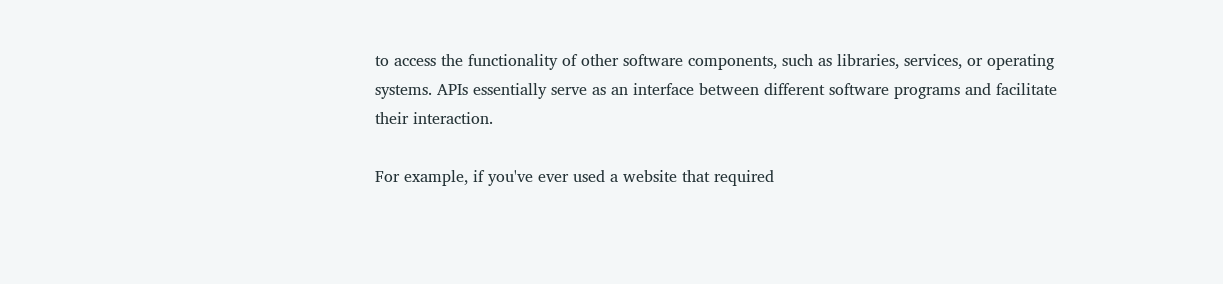to access the functionality of other software components, such as libraries, services, or operating systems. APIs essentially serve as an interface between different software programs and facilitate their interaction.

For example, if you've ever used a website that required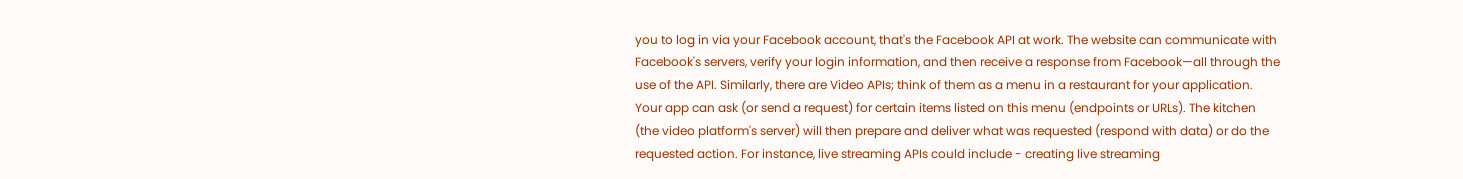you to log in via your Facebook account, that's the Facebook API at work. The website can communicate with Facebook's servers, verify your login information, and then receive a response from Facebook—all through the use of the API. Similarly, there are Video APIs; think of them as a menu in a restaurant for your application. Your app can ask (or send a request) for certain items listed on this menu (endpoints or URLs). The kitchen (the video platform's server) will then prepare and deliver what was requested (respond with data) or do the requested action. For instance, live streaming APIs could include - creating live streaming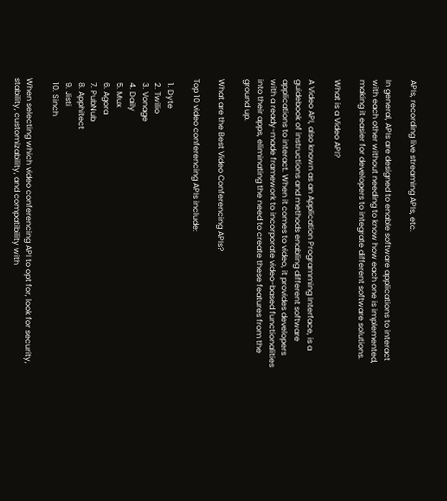APIs, recording live streaming APIs, etc.

In general, APIs are designed to enable software applications to interact with each other without needing to know how each one is implemented, making it easier for developers to integrate different software solutions.

What is a Video API?

A Video API, also known as an Application Programming Interface, is a guidebook of instructions and methods enabling different software applications to interact. When it comes to video, it provides developers with a ready-made framework to incorporate video-based functionalities into their apps, eliminating the need to create these features from the ground up.

What are the Best Video Conferencing APIs?

Top 10 video conferencing APIs include:

  1. Dyte
  2. Twilio
  3. Vonage
  4. Daily
  5. Mux
  6. Agora
  7. PubNub
  8. Apphitect
  9. Jisti
  10. Sinch

When selecting which video conferencing API to opt for, look for security, stability, customizability, and compatibility with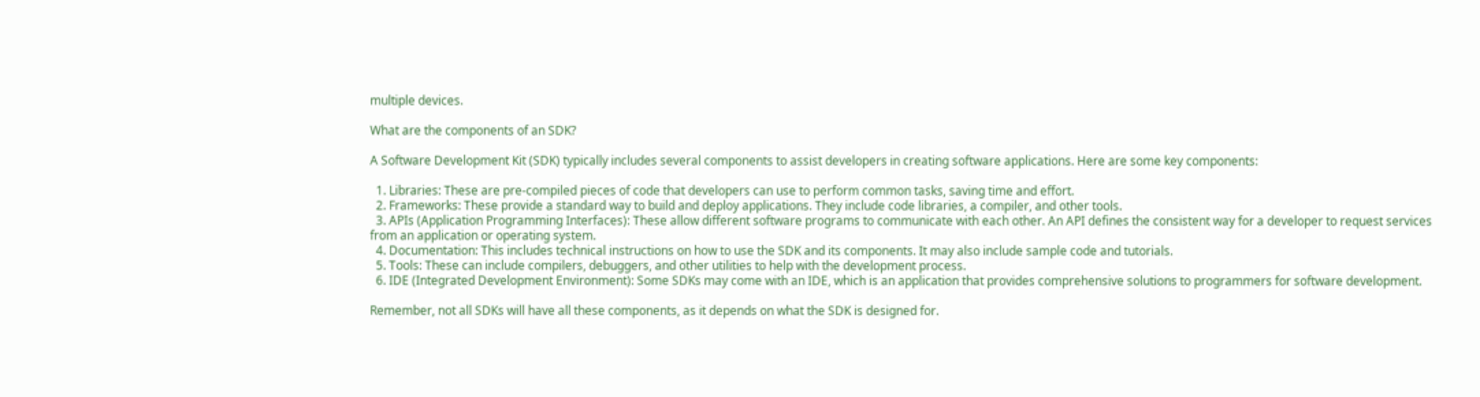multiple devices.

What are the components of an SDK?

A Software Development Kit (SDK) typically includes several components to assist developers in creating software applications. Here are some key components:

  1. Libraries: These are pre-compiled pieces of code that developers can use to perform common tasks, saving time and effort.
  2. Frameworks: These provide a standard way to build and deploy applications. They include code libraries, a compiler, and other tools.
  3. APIs (Application Programming Interfaces): These allow different software programs to communicate with each other. An API defines the consistent way for a developer to request services from an application or operating system.
  4. Documentation: This includes technical instructions on how to use the SDK and its components. It may also include sample code and tutorials.
  5. Tools: These can include compilers, debuggers, and other utilities to help with the development process.
  6. IDE (Integrated Development Environment): Some SDKs may come with an IDE, which is an application that provides comprehensive solutions to programmers for software development.

Remember, not all SDKs will have all these components, as it depends on what the SDK is designed for.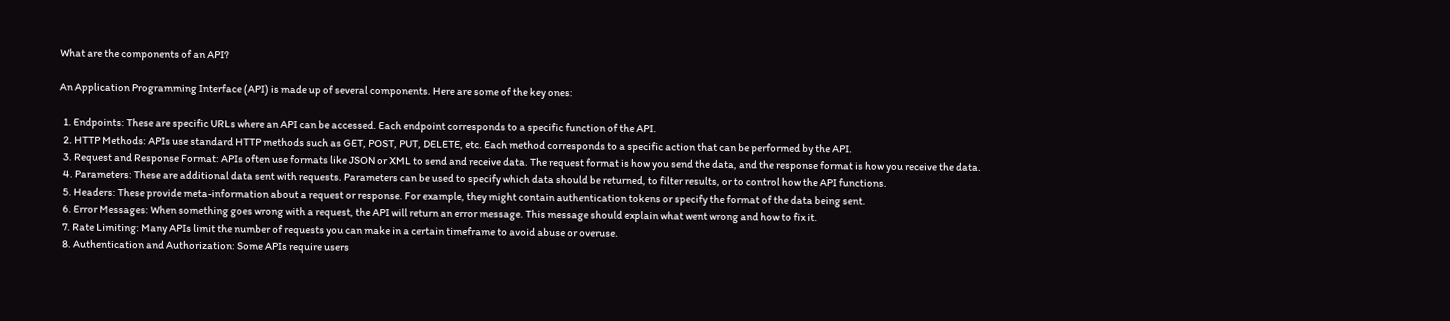What are the components of an API?

An Application Programming Interface (API) is made up of several components. Here are some of the key ones:

  1. Endpoints: These are specific URLs where an API can be accessed. Each endpoint corresponds to a specific function of the API.
  2. HTTP Methods: APIs use standard HTTP methods such as GET, POST, PUT, DELETE, etc. Each method corresponds to a specific action that can be performed by the API.
  3. Request and Response Format: APIs often use formats like JSON or XML to send and receive data. The request format is how you send the data, and the response format is how you receive the data.
  4. Parameters: These are additional data sent with requests. Parameters can be used to specify which data should be returned, to filter results, or to control how the API functions.
  5. Headers: These provide meta-information about a request or response. For example, they might contain authentication tokens or specify the format of the data being sent.
  6. Error Messages: When something goes wrong with a request, the API will return an error message. This message should explain what went wrong and how to fix it.
  7. Rate Limiting: Many APIs limit the number of requests you can make in a certain timeframe to avoid abuse or overuse.
  8. Authentication and Authorization: Some APIs require users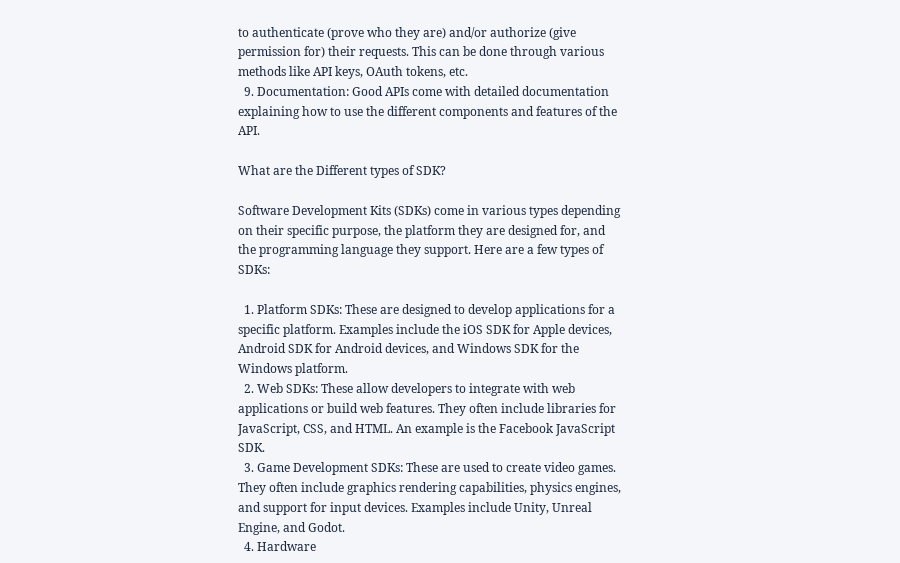to authenticate (prove who they are) and/or authorize (give permission for) their requests. This can be done through various methods like API keys, OAuth tokens, etc.
  9. Documentation: Good APIs come with detailed documentation explaining how to use the different components and features of the API.

What are the Different types of SDK?

Software Development Kits (SDKs) come in various types depending on their specific purpose, the platform they are designed for, and the programming language they support. Here are a few types of SDKs:

  1. Platform SDKs: These are designed to develop applications for a specific platform. Examples include the iOS SDK for Apple devices, Android SDK for Android devices, and Windows SDK for the Windows platform.
  2. Web SDKs: These allow developers to integrate with web applications or build web features. They often include libraries for JavaScript, CSS, and HTML. An example is the Facebook JavaScript SDK.
  3. Game Development SDKs: These are used to create video games. They often include graphics rendering capabilities, physics engines, and support for input devices. Examples include Unity, Unreal Engine, and Godot.
  4. Hardware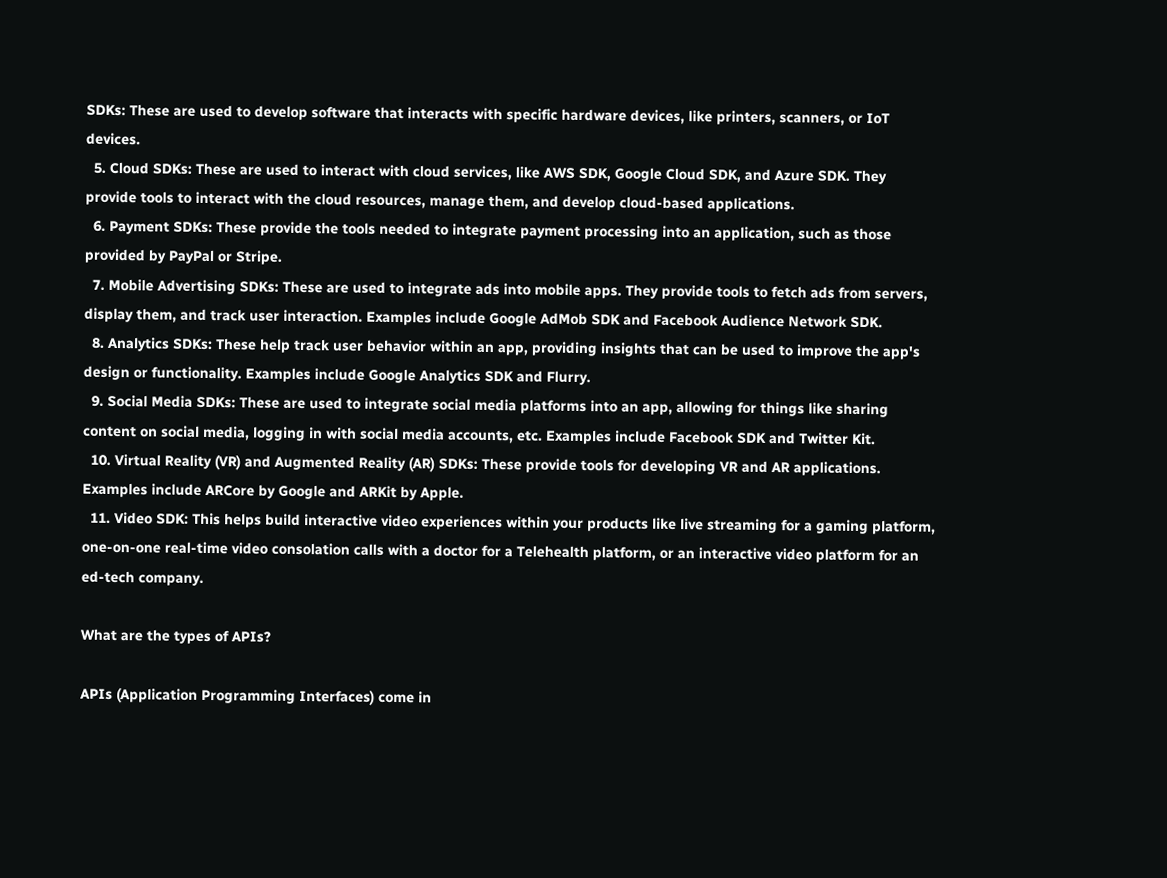SDKs: These are used to develop software that interacts with specific hardware devices, like printers, scanners, or IoT devices.
  5. Cloud SDKs: These are used to interact with cloud services, like AWS SDK, Google Cloud SDK, and Azure SDK. They provide tools to interact with the cloud resources, manage them, and develop cloud-based applications.
  6. Payment SDKs: These provide the tools needed to integrate payment processing into an application, such as those provided by PayPal or Stripe.
  7. Mobile Advertising SDKs: These are used to integrate ads into mobile apps. They provide tools to fetch ads from servers, display them, and track user interaction. Examples include Google AdMob SDK and Facebook Audience Network SDK.
  8. Analytics SDKs: These help track user behavior within an app, providing insights that can be used to improve the app's design or functionality. Examples include Google Analytics SDK and Flurry.
  9. Social Media SDKs: These are used to integrate social media platforms into an app, allowing for things like sharing content on social media, logging in with social media accounts, etc. Examples include Facebook SDK and Twitter Kit.
  10. Virtual Reality (VR) and Augmented Reality (AR) SDKs: These provide tools for developing VR and AR applications. Examples include ARCore by Google and ARKit by Apple.
  11. Video SDK: This helps build interactive video experiences within your products like live streaming for a gaming platform, one-on-one real-time video consolation calls with a doctor for a Telehealth platform, or an interactive video platform for an ed-tech company.

What are the types of APIs?

APIs (Application Programming Interfaces) come in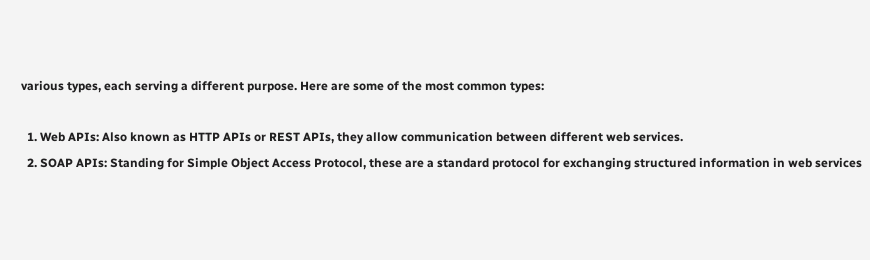various types, each serving a different purpose. Here are some of the most common types:

  1. Web APIs: Also known as HTTP APIs or REST APIs, they allow communication between different web services.
  2. SOAP APIs: Standing for Simple Object Access Protocol, these are a standard protocol for exchanging structured information in web services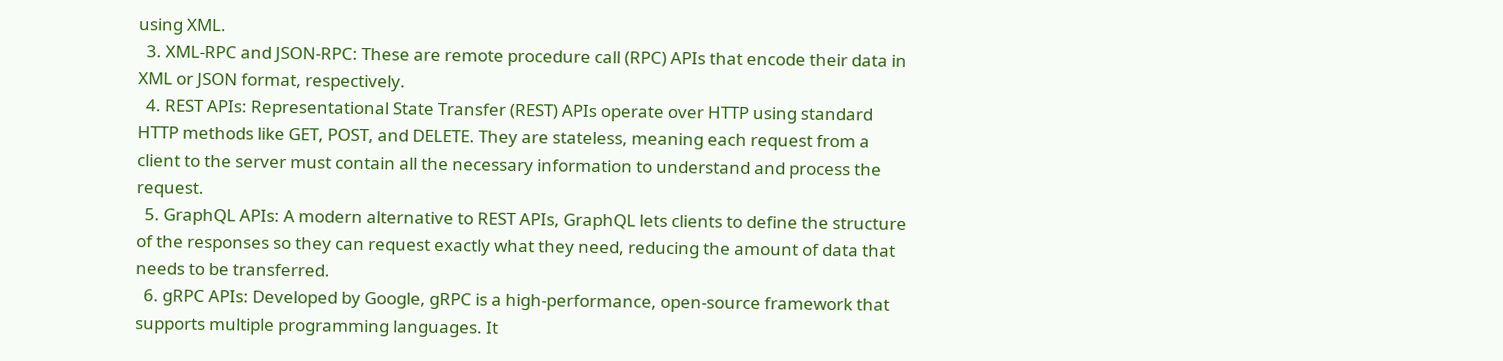using XML.
  3. XML-RPC and JSON-RPC: These are remote procedure call (RPC) APIs that encode their data in XML or JSON format, respectively.
  4. REST APIs: Representational State Transfer (REST) APIs operate over HTTP using standard HTTP methods like GET, POST, and DELETE. They are stateless, meaning each request from a client to the server must contain all the necessary information to understand and process the request.
  5. GraphQL APIs: A modern alternative to REST APIs, GraphQL lets clients to define the structure of the responses so they can request exactly what they need, reducing the amount of data that needs to be transferred.
  6. gRPC APIs: Developed by Google, gRPC is a high-performance, open-source framework that supports multiple programming languages. It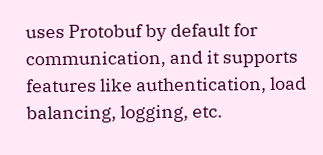uses Protobuf by default for communication, and it supports features like authentication, load balancing, logging, etc.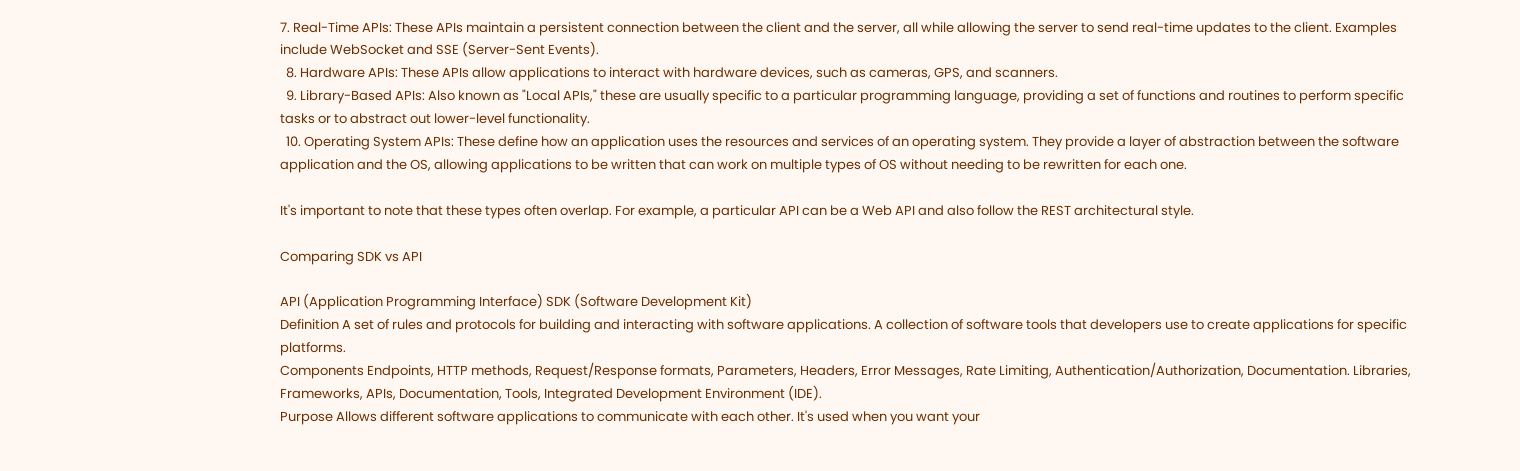7. Real-Time APIs: These APIs maintain a persistent connection between the client and the server, all while allowing the server to send real-time updates to the client. Examples include WebSocket and SSE (Server-Sent Events).
  8. Hardware APIs: These APIs allow applications to interact with hardware devices, such as cameras, GPS, and scanners.
  9. Library-Based APIs: Also known as "Local APIs," these are usually specific to a particular programming language, providing a set of functions and routines to perform specific tasks or to abstract out lower-level functionality.
  10. Operating System APIs: These define how an application uses the resources and services of an operating system. They provide a layer of abstraction between the software application and the OS, allowing applications to be written that can work on multiple types of OS without needing to be rewritten for each one.

It's important to note that these types often overlap. For example, a particular API can be a Web API and also follow the REST architectural style.

Comparing SDK vs API

API (Application Programming Interface) SDK (Software Development Kit)
Definition A set of rules and protocols for building and interacting with software applications. A collection of software tools that developers use to create applications for specific platforms.
Components Endpoints, HTTP methods, Request/Response formats, Parameters, Headers, Error Messages, Rate Limiting, Authentication/Authorization, Documentation. Libraries, Frameworks, APIs, Documentation, Tools, Integrated Development Environment (IDE).
Purpose Allows different software applications to communicate with each other. It's used when you want your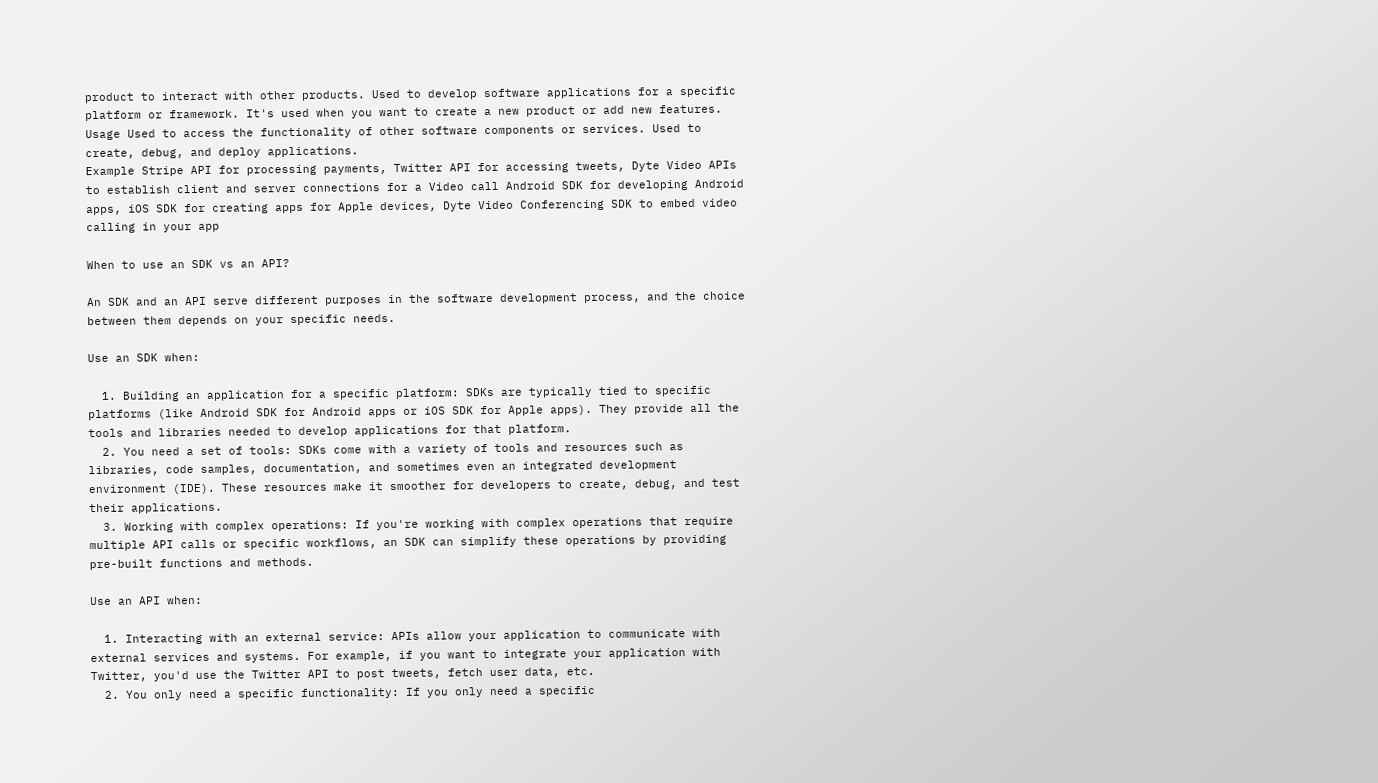product to interact with other products. Used to develop software applications for a specific platform or framework. It's used when you want to create a new product or add new features.
Usage Used to access the functionality of other software components or services. Used to create, debug, and deploy applications.
Example Stripe API for processing payments, Twitter API for accessing tweets, Dyte Video APIs to establish client and server connections for a Video call Android SDK for developing Android apps, iOS SDK for creating apps for Apple devices, Dyte Video Conferencing SDK to embed video calling in your app

When to use an SDK vs an API?

An SDK and an API serve different purposes in the software development process, and the choice between them depends on your specific needs.

Use an SDK when:

  1. Building an application for a specific platform: SDKs are typically tied to specific platforms (like Android SDK for Android apps or iOS SDK for Apple apps). They provide all the tools and libraries needed to develop applications for that platform.
  2. You need a set of tools: SDKs come with a variety of tools and resources such as libraries, code samples, documentation, and sometimes even an integrated development environment (IDE). These resources make it smoother for developers to create, debug, and test their applications.
  3. Working with complex operations: If you're working with complex operations that require multiple API calls or specific workflows, an SDK can simplify these operations by providing pre-built functions and methods.

Use an API when:

  1. Interacting with an external service: APIs allow your application to communicate with external services and systems. For example, if you want to integrate your application with Twitter, you'd use the Twitter API to post tweets, fetch user data, etc.
  2. You only need a specific functionality: If you only need a specific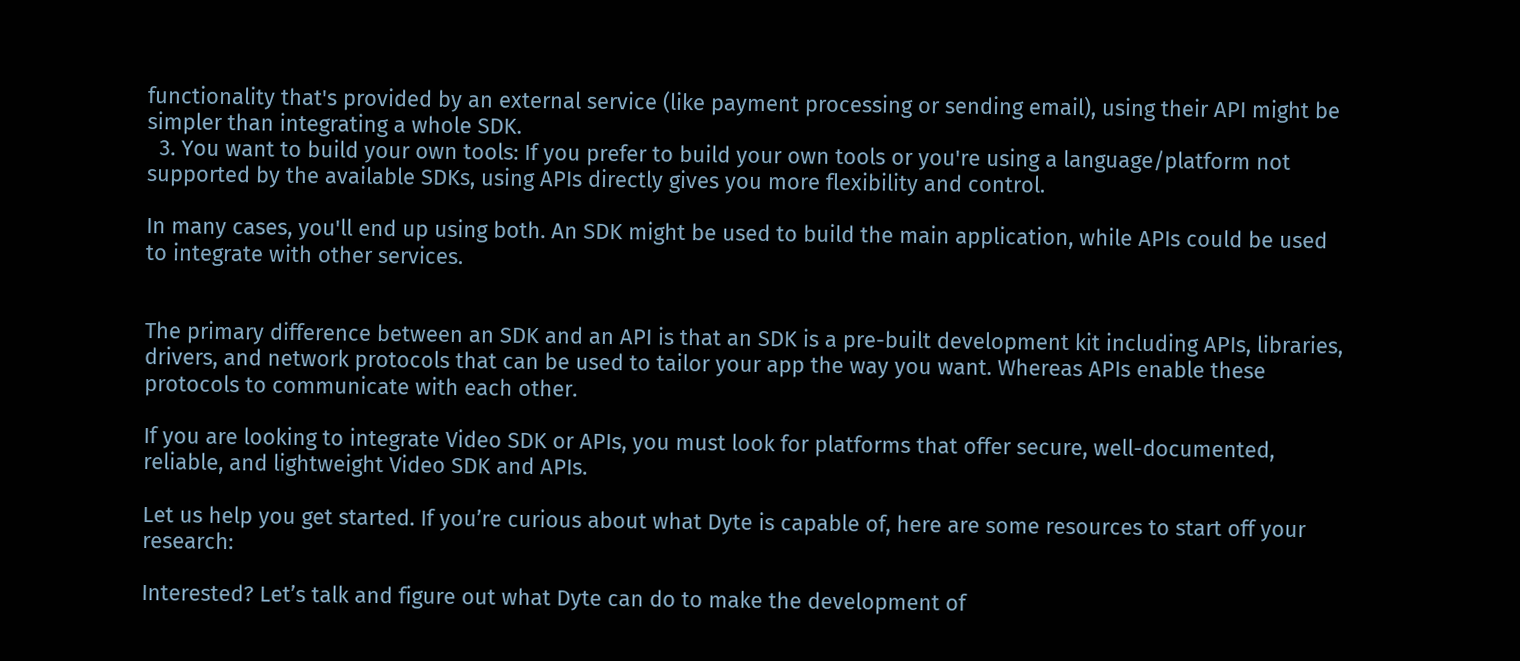functionality that's provided by an external service (like payment processing or sending email), using their API might be simpler than integrating a whole SDK.
  3. You want to build your own tools: If you prefer to build your own tools or you're using a language/platform not supported by the available SDKs, using APIs directly gives you more flexibility and control.

In many cases, you'll end up using both. An SDK might be used to build the main application, while APIs could be used to integrate with other services.


The primary difference between an SDK and an API is that an SDK is a pre-built development kit including APIs, libraries, drivers, and network protocols that can be used to tailor your app the way you want. Whereas APIs enable these protocols to communicate with each other.

If you are looking to integrate Video SDK or APIs, you must look for platforms that offer secure, well-documented, reliable, and lightweight Video SDK and APIs.

Let us help you get started. If you’re curious about what Dyte is capable of, here are some resources to start off your research:

Interested? Let’s talk and figure out what Dyte can do to make the development of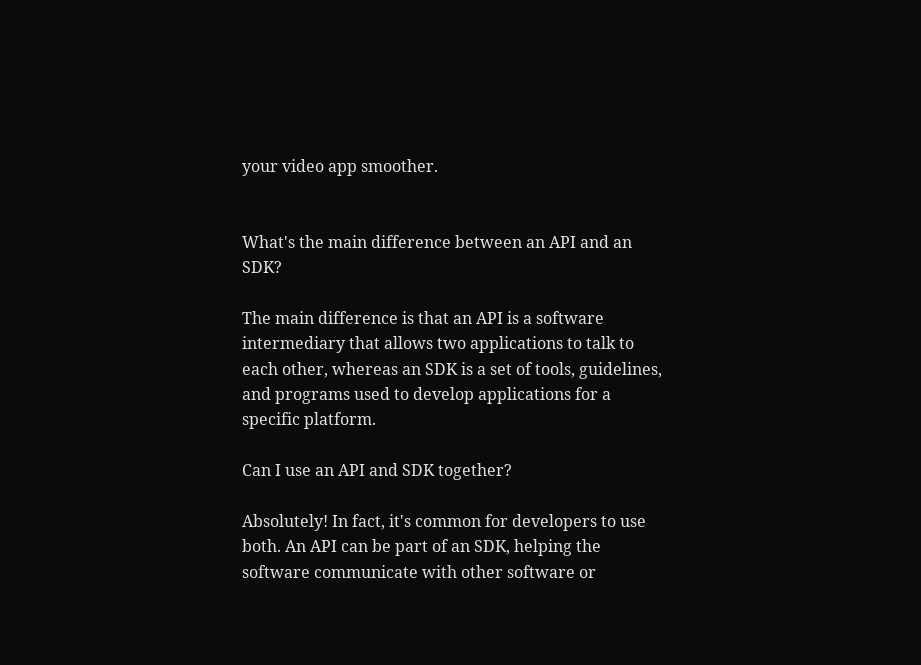your video app smoother.


What's the main difference between an API and an SDK?

The main difference is that an API is a software intermediary that allows two applications to talk to each other, whereas an SDK is a set of tools, guidelines, and programs used to develop applications for a specific platform.

Can I use an API and SDK together?

Absolutely! In fact, it's common for developers to use both. An API can be part of an SDK, helping the software communicate with other software or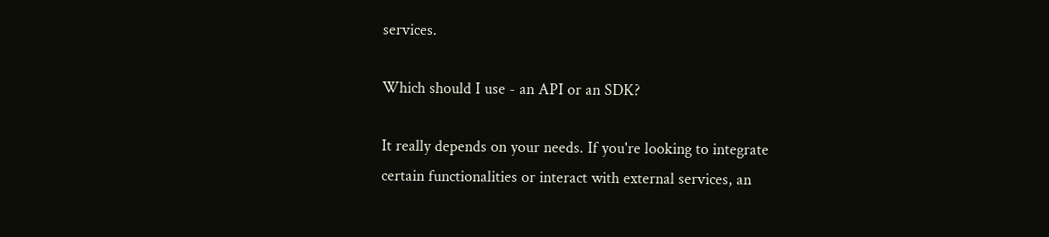services.

Which should I use - an API or an SDK?

It really depends on your needs. If you're looking to integrate certain functionalities or interact with external services, an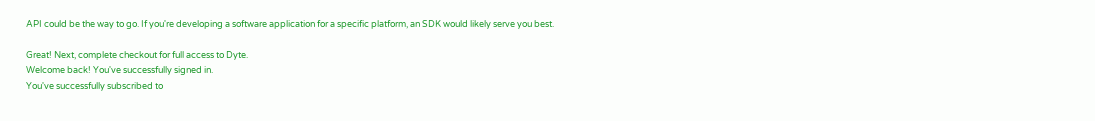API could be the way to go. If you're developing a software application for a specific platform, an SDK would likely serve you best.

Great! Next, complete checkout for full access to Dyte.
Welcome back! You've successfully signed in.
You've successfully subscribed to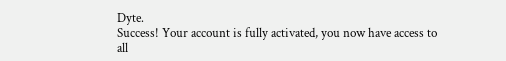Dyte.
Success! Your account is fully activated, you now have access to all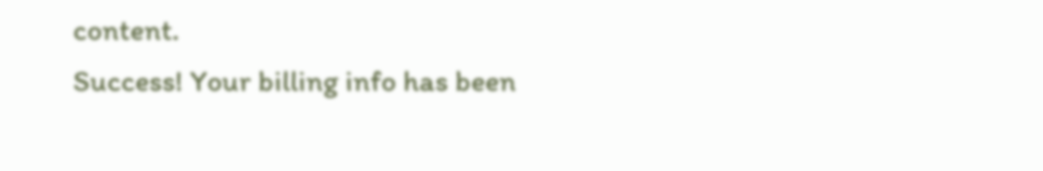content.
Success! Your billing info has been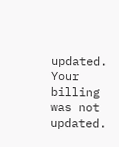updated.
Your billing was not updated.